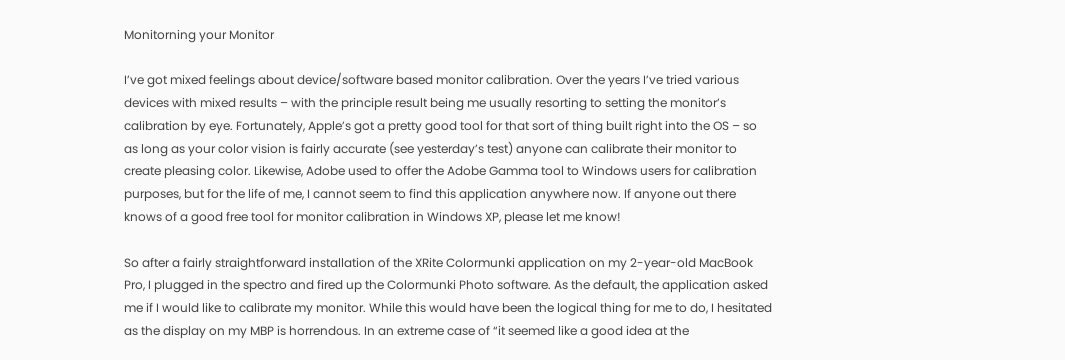Monitorning your Monitor

I’ve got mixed feelings about device/software based monitor calibration. Over the years I’ve tried various devices with mixed results – with the principle result being me usually resorting to setting the monitor’s calibration by eye. Fortunately, Apple’s got a pretty good tool for that sort of thing built right into the OS – so as long as your color vision is fairly accurate (see yesterday’s test) anyone can calibrate their monitor to create pleasing color. Likewise, Adobe used to offer the Adobe Gamma tool to Windows users for calibration purposes, but for the life of me, I cannot seem to find this application anywhere now. If anyone out there knows of a good free tool for monitor calibration in Windows XP, please let me know!

So after a fairly straightforward installation of the XRite Colormunki application on my 2-year-old MacBook Pro, I plugged in the spectro and fired up the Colormunki Photo software. As the default, the application asked me if I would like to calibrate my monitor. While this would have been the logical thing for me to do, I hesitated as the display on my MBP is horrendous. In an extreme case of “it seemed like a good idea at the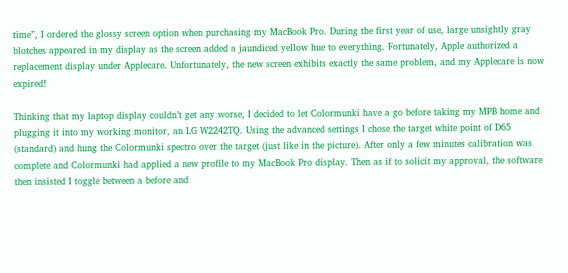time”, I ordered the glossy screen option when purchasing my MacBook Pro. During the first year of use, large unsightly gray blotches appeared in my display as the screen added a jaundiced yellow hue to everything. Fortunately, Apple authorized a replacement display under Applecare. Unfortunately, the new screen exhibits exactly the same problem, and my Applecare is now expired!

Thinking that my laptop display couldn’t get any worse, I decided to let Colormunki have a go before taking my MPB home and plugging it into my working monitor, an LG W2242TQ. Using the advanced settings I chose the target white point of D65 (standard) and hung the Colormunki spectro over the target (just like in the picture). After only a few minutes calibration was complete and Colormunki had applied a new profile to my MacBook Pro display. Then as if to solicit my approval, the software then insisted I toggle between a before and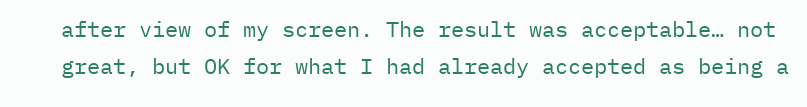after view of my screen. The result was acceptable… not great, but OK for what I had already accepted as being a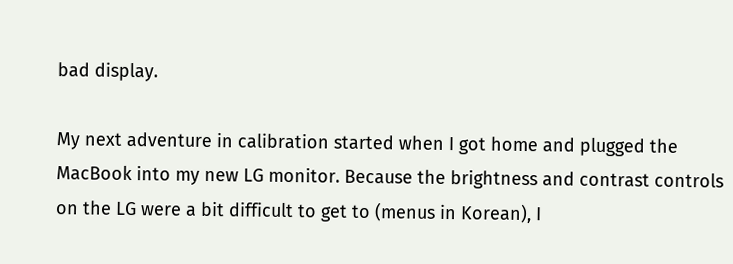bad display.

My next adventure in calibration started when I got home and plugged the MacBook into my new LG monitor. Because the brightness and contrast controls on the LG were a bit difficult to get to (menus in Korean), I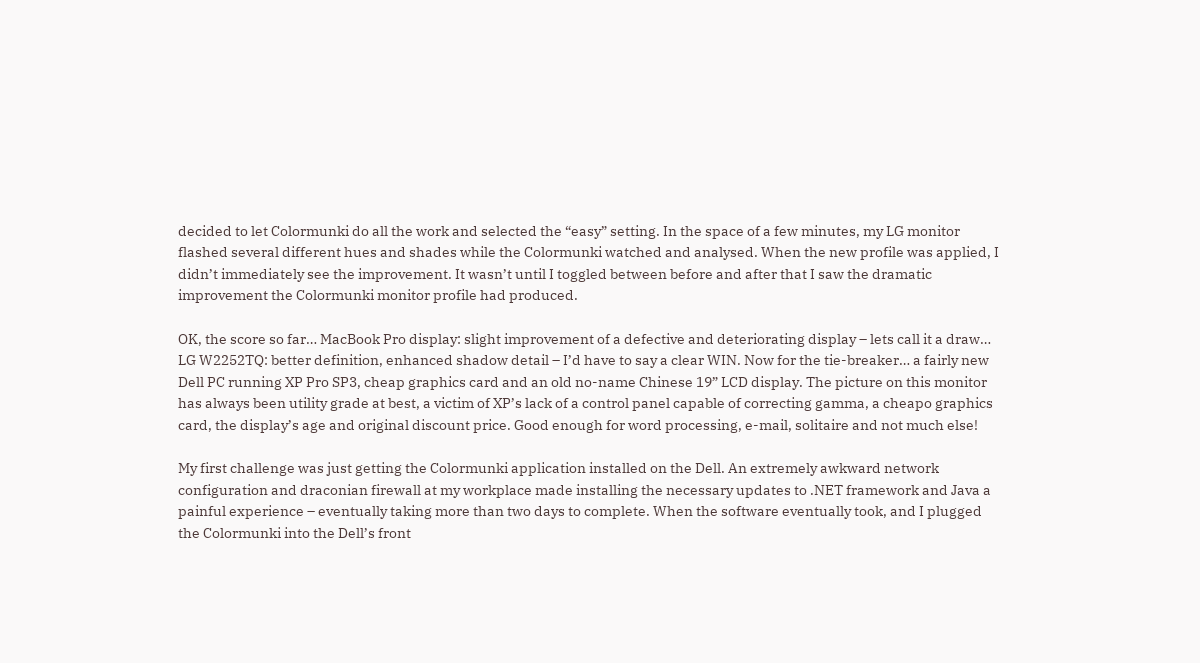decided to let Colormunki do all the work and selected the “easy” setting. In the space of a few minutes, my LG monitor flashed several different hues and shades while the Colormunki watched and analysed. When the new profile was applied, I didn’t immediately see the improvement. It wasn’t until I toggled between before and after that I saw the dramatic improvement the Colormunki monitor profile had produced.

OK, the score so far… MacBook Pro display: slight improvement of a defective and deteriorating display – lets call it a draw… LG W2252TQ: better definition, enhanced shadow detail – I’d have to say a clear WIN. Now for the tie-breaker… a fairly new Dell PC running XP Pro SP3, cheap graphics card and an old no-name Chinese 19” LCD display. The picture on this monitor has always been utility grade at best, a victim of XP’s lack of a control panel capable of correcting gamma, a cheapo graphics card, the display’s age and original discount price. Good enough for word processing, e-mail, solitaire and not much else!

My first challenge was just getting the Colormunki application installed on the Dell. An extremely awkward network configuration and draconian firewall at my workplace made installing the necessary updates to .NET framework and Java a painful experience – eventually taking more than two days to complete. When the software eventually took, and I plugged the Colormunki into the Dell’s front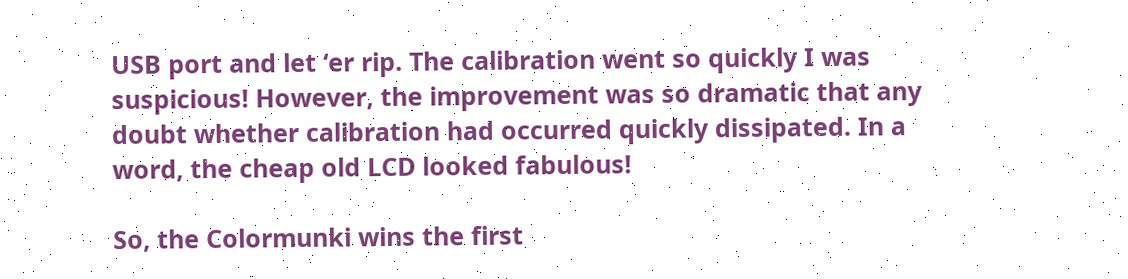USB port and let ‘er rip. The calibration went so quickly I was suspicious! However, the improvement was so dramatic that any doubt whether calibration had occurred quickly dissipated. In a word, the cheap old LCD looked fabulous!

So, the Colormunki wins the first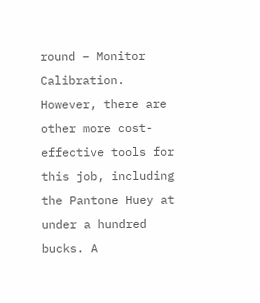round – Monitor Calibration. However, there are other more cost-effective tools for this job, including the Pantone Huey at under a hundred bucks. A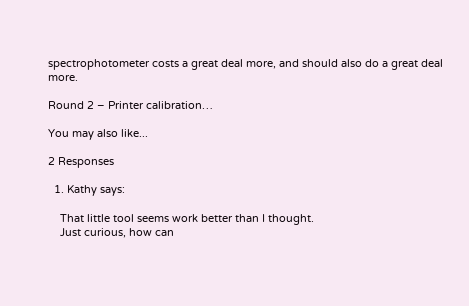spectrophotometer costs a great deal more, and should also do a great deal more.

Round 2 – Printer calibration…

You may also like...

2 Responses

  1. Kathy says:

    That little tool seems work better than I thought.
    Just curious, how can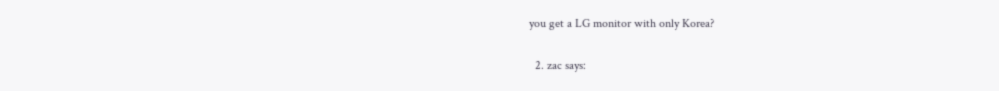you get a LG monitor with only Korea?

  2. zac says: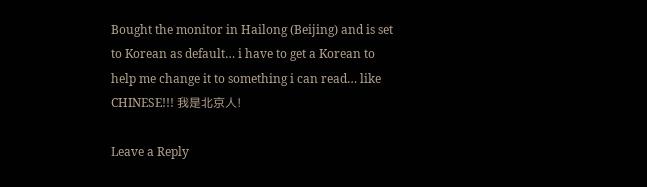Bought the monitor in Hailong (Beijing) and is set to Korean as default… i have to get a Korean to help me change it to something i can read… like CHINESE!!! 我是北京人!

Leave a Reply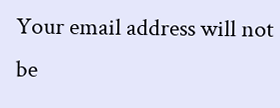Your email address will not be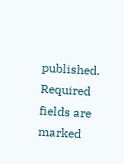published. Required fields are marked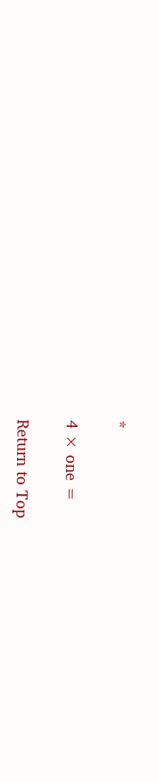*

4 × one =

Return to Top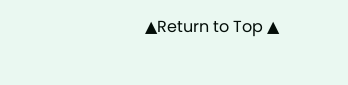▲Return to Top ▲